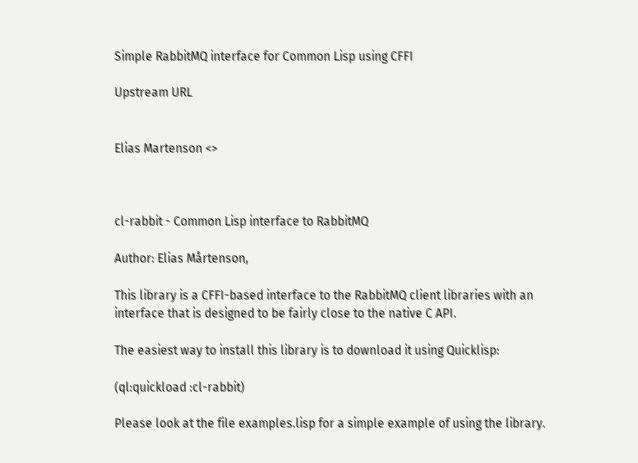Simple RabbitMQ interface for Common Lisp using CFFI

Upstream URL


Elias Martenson <>



cl-rabbit - Common Lisp interface to RabbitMQ

Author: Elias Mårtenson,

This library is a CFFI-based interface to the RabbitMQ client libraries with an interface that is designed to be fairly close to the native C API.

The easiest way to install this library is to download it using Quicklisp:

(ql:quickload :cl-rabbit)

Please look at the file examples.lisp for a simple example of using the library.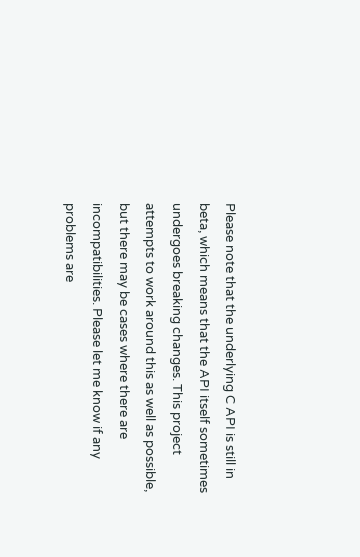Please note that the underlying C API is still in beta, which means that the API itself sometimes undergoes breaking changes. This project attempts to work around this as well as possible, but there may be cases where there are incompatibilities. Please let me know if any problems are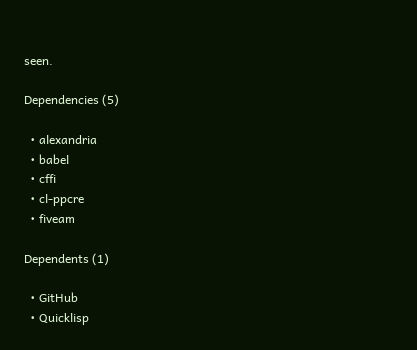seen.

Dependencies (5)

  • alexandria
  • babel
  • cffi
  • cl-ppcre
  • fiveam

Dependents (1)

  • GitHub
  • Quicklisp